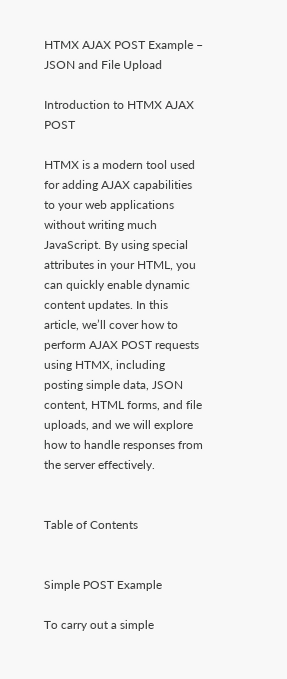HTMX AJAX POST Example – JSON and File Upload

Introduction to HTMX AJAX POST

HTMX is a modern tool used for adding AJAX capabilities to your web applications without writing much JavaScript. By using special attributes in your HTML, you can quickly enable dynamic content updates. In this article, we’ll cover how to perform AJAX POST requests using HTMX, including posting simple data, JSON content, HTML forms, and file uploads, and we will explore how to handle responses from the server effectively.


Table of Contents


Simple POST Example

To carry out a simple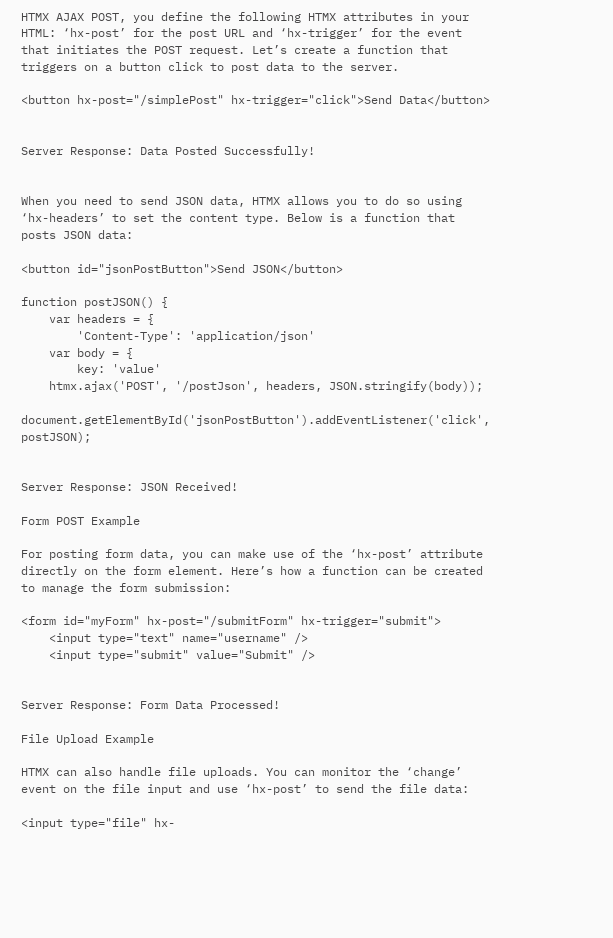HTMX AJAX POST, you define the following HTMX attributes in your HTML: ‘hx-post’ for the post URL and ‘hx-trigger’ for the event that initiates the POST request. Let’s create a function that triggers on a button click to post data to the server.

<button hx-post="/simplePost" hx-trigger="click">Send Data</button>


Server Response: Data Posted Successfully!


When you need to send JSON data, HTMX allows you to do so using ‘hx-headers’ to set the content type. Below is a function that posts JSON data:

<button id="jsonPostButton">Send JSON</button>

function postJSON() {
    var headers = {
        'Content-Type': 'application/json'
    var body = {
        key: 'value'
    htmx.ajax('POST', '/postJson', headers, JSON.stringify(body));

document.getElementById('jsonPostButton').addEventListener('click', postJSON);


Server Response: JSON Received!

Form POST Example

For posting form data, you can make use of the ‘hx-post’ attribute directly on the form element. Here’s how a function can be created to manage the form submission:

<form id="myForm" hx-post="/submitForm" hx-trigger="submit">
    <input type="text" name="username" />
    <input type="submit" value="Submit" />


Server Response: Form Data Processed!

File Upload Example

HTMX can also handle file uploads. You can monitor the ‘change’ event on the file input and use ‘hx-post’ to send the file data:

<input type="file" hx-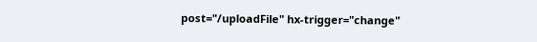post="/uploadFile" hx-trigger="change"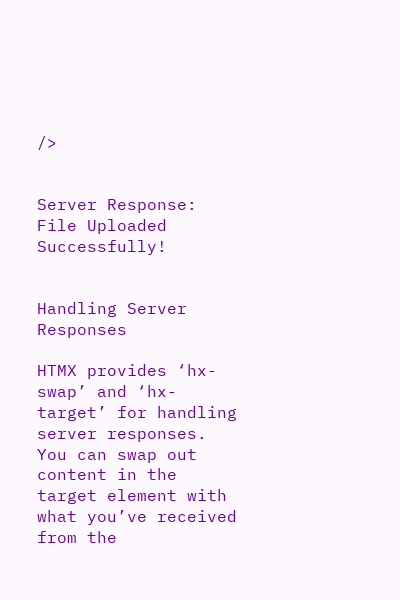/>


Server Response: File Uploaded Successfully!


Handling Server Responses

HTMX provides ‘hx-swap’ and ‘hx-target’ for handling server responses. You can swap out content in the target element with what you’ve received from the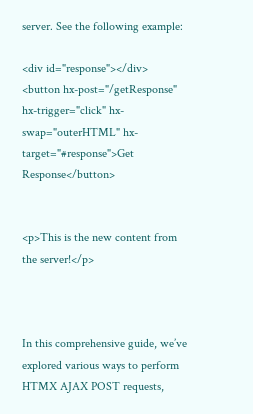server. See the following example:

<div id="response"></div>
<button hx-post="/getResponse" hx-trigger="click" hx-swap="outerHTML" hx-target="#response">Get Response</button>


<p>This is the new content from the server!</p>



In this comprehensive guide, we’ve explored various ways to perform HTMX AJAX POST requests,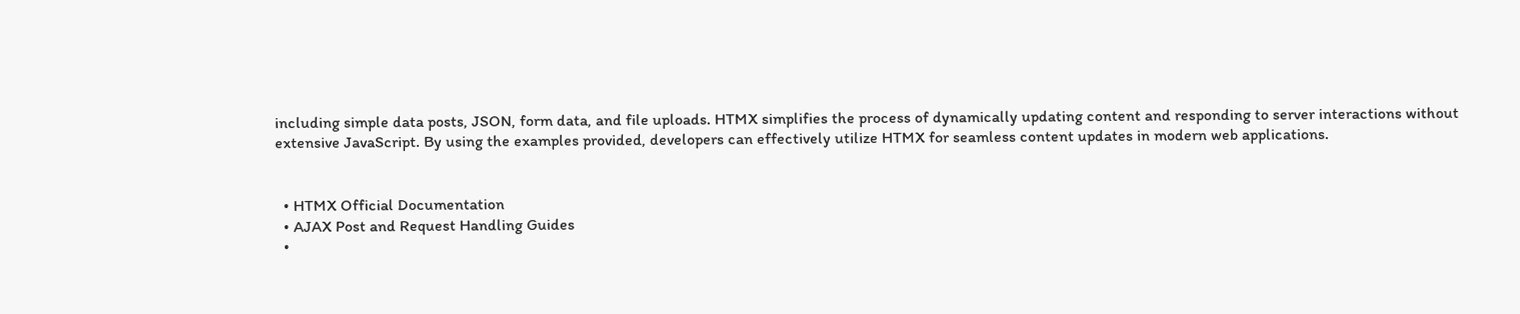including simple data posts, JSON, form data, and file uploads. HTMX simplifies the process of dynamically updating content and responding to server interactions without extensive JavaScript. By using the examples provided, developers can effectively utilize HTMX for seamless content updates in modern web applications.


  • HTMX Official Documentation
  • AJAX Post and Request Handling Guides
  •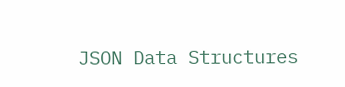JSON Data Structures